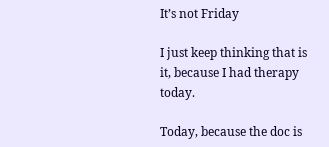It’s not Friday

I just keep thinking that is it, because I had therapy today.

Today, because the doc is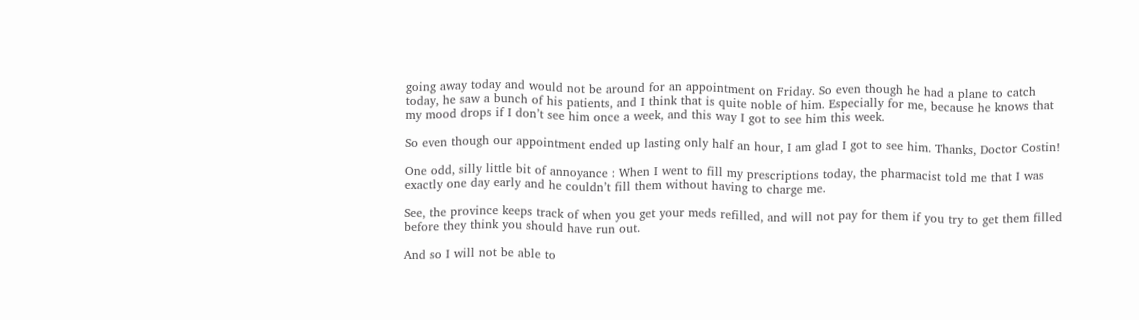going away today and would not be around for an appointment on Friday. So even though he had a plane to catch today, he saw a bunch of his patients, and I think that is quite noble of him. Especially for me, because he knows that my mood drops if I don’t see him once a week, and this way I got to see him this week.

So even though our appointment ended up lasting only half an hour, I am glad I got to see him. Thanks, Doctor Costin!

One odd, silly little bit of annoyance : When I went to fill my prescriptions today, the pharmacist told me that I was exactly one day early and he couldn’t fill them without having to charge me.

See, the province keeps track of when you get your meds refilled, and will not pay for them if you try to get them filled before they think you should have run out.

And so I will not be able to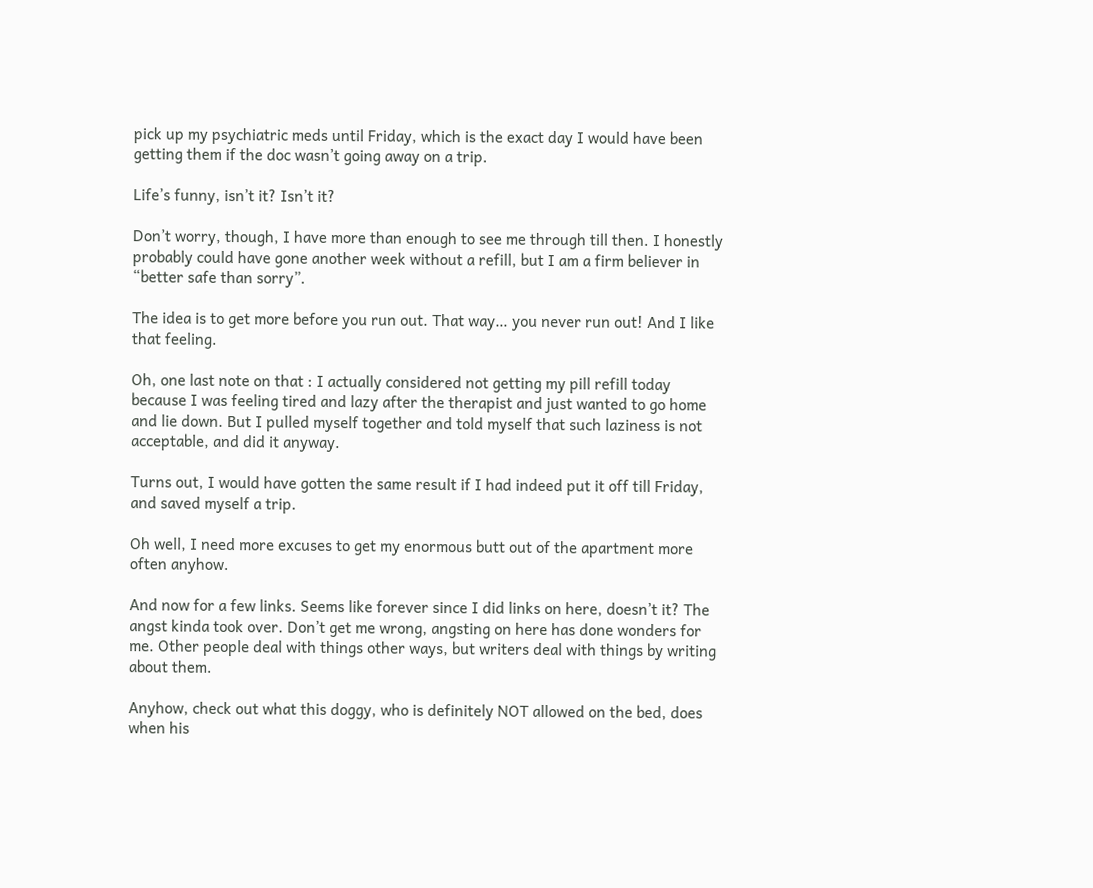pick up my psychiatric meds until Friday, which is the exact day I would have been getting them if the doc wasn’t going away on a trip.

Life’s funny, isn’t it? Isn’t it?

Don’t worry, though, I have more than enough to see me through till then. I honestly probably could have gone another week without a refill, but I am a firm believer in “better safe than sorry”.

The idea is to get more before you run out. That way… you never run out! And I like that feeling.

Oh, one last note on that : I actually considered not getting my pill refill today because I was feeling tired and lazy after the therapist and just wanted to go home and lie down. But I pulled myself together and told myself that such laziness is not acceptable, and did it anyway.

Turns out, I would have gotten the same result if I had indeed put it off till Friday, and saved myself a trip.

Oh well, I need more excuses to get my enormous butt out of the apartment more often anyhow.

And now for a few links. Seems like forever since I did links on here, doesn’t it? The angst kinda took over. Don’t get me wrong, angsting on here has done wonders for me. Other people deal with things other ways, but writers deal with things by writing about them.

Anyhow, check out what this doggy, who is definitely NOT allowed on the bed, does when his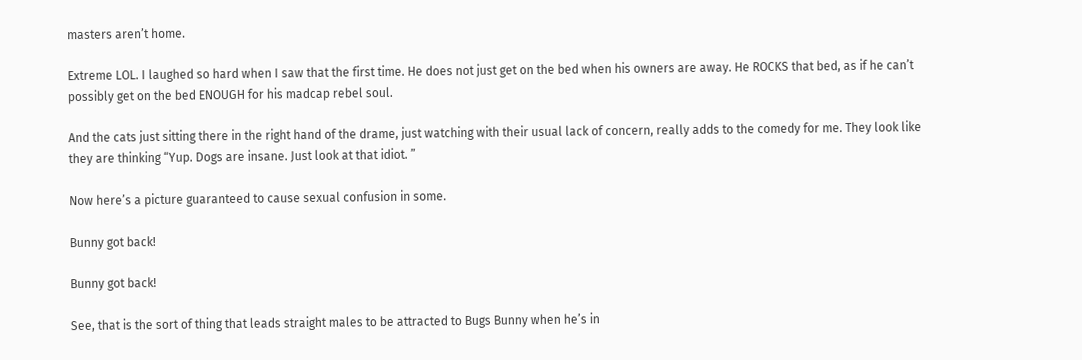masters aren’t home.

Extreme LOL. I laughed so hard when I saw that the first time. He does not just get on the bed when his owners are away. He ROCKS that bed, as if he can’t possibly get on the bed ENOUGH for his madcap rebel soul.

And the cats just sitting there in the right hand of the drame, just watching with their usual lack of concern, really adds to the comedy for me. They look like they are thinking “Yup. Dogs are insane. Just look at that idiot. ”

Now here’s a picture guaranteed to cause sexual confusion in some.

Bunny got back!

Bunny got back!

See, that is the sort of thing that leads straight males to be attracted to Bugs Bunny when he’s in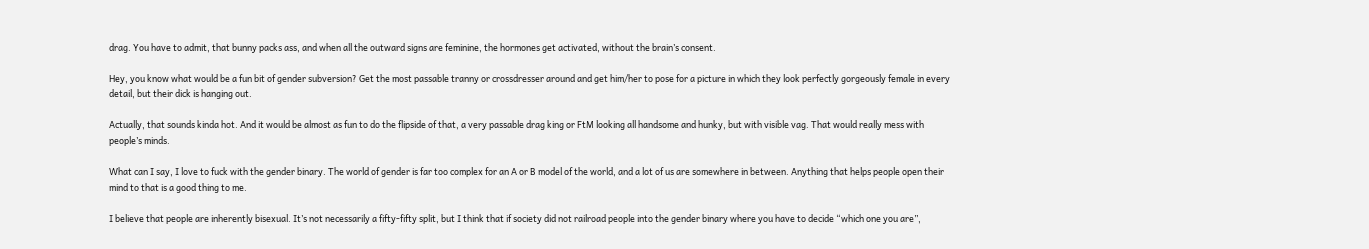drag. You have to admit, that bunny packs ass, and when all the outward signs are feminine, the hormones get activated, without the brain’s consent.

Hey, you know what would be a fun bit of gender subversion? Get the most passable tranny or crossdresser around and get him/her to pose for a picture in which they look perfectly gorgeously female in every detail, but their dick is hanging out.

Actually, that sounds kinda hot. And it would be almost as fun to do the flipside of that, a very passable drag king or FtM looking all handsome and hunky, but with visible vag. That would really mess with people’s minds.

What can I say, I love to fuck with the gender binary. The world of gender is far too complex for an A or B model of the world, and a lot of us are somewhere in between. Anything that helps people open their mind to that is a good thing to me.

I believe that people are inherently bisexual. It’s not necessarily a fifty-fifty split, but I think that if society did not railroad people into the gender binary where you have to decide “which one you are”,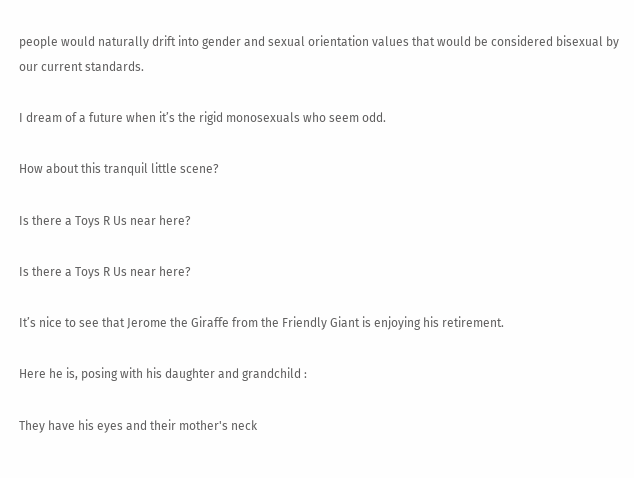people would naturally drift into gender and sexual orientation values that would be considered bisexual by our current standards.

I dream of a future when it’s the rigid monosexuals who seem odd.

How about this tranquil little scene?

Is there a Toys R Us near here?

Is there a Toys R Us near here?

It’s nice to see that Jerome the Giraffe from the Friendly Giant is enjoying his retirement.

Here he is, posing with his daughter and grandchild :

They have his eyes and their mother's neck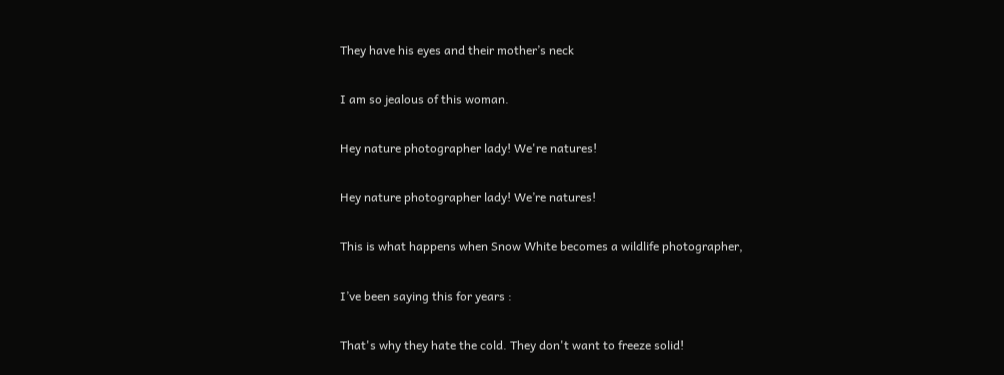They have his eyes and their mother’s neck

I am so jealous of this woman.

Hey nature photographer lady! We're natures!

Hey nature photographer lady! We’re natures!

This is what happens when Snow White becomes a wildlife photographer,

I’ve been saying this for years :

That's why they hate the cold. They don't want to freeze solid!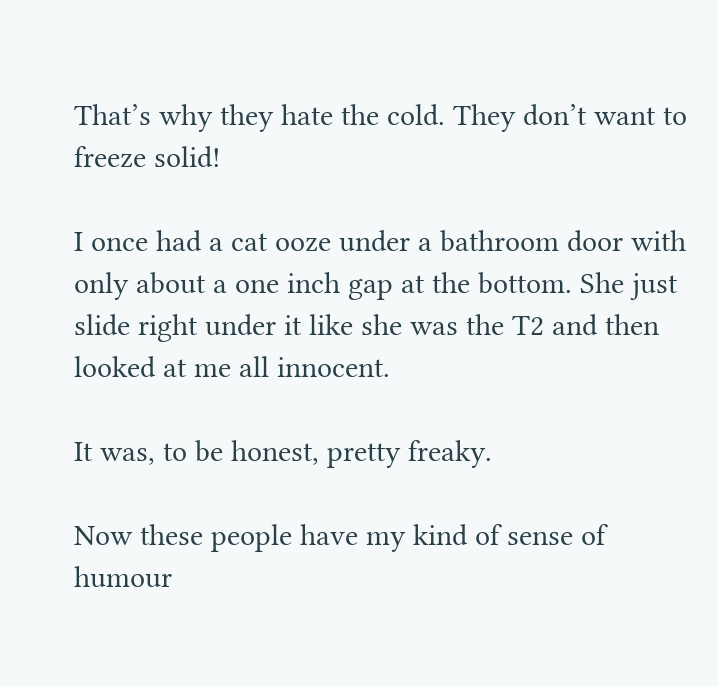That’s why they hate the cold. They don’t want to freeze solid!

I once had a cat ooze under a bathroom door with only about a one inch gap at the bottom. She just slide right under it like she was the T2 and then looked at me all innocent.

It was, to be honest, pretty freaky.

Now these people have my kind of sense of humour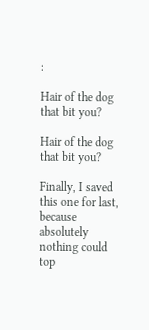:

Hair of the dog that bit you?

Hair of the dog that bit you?

Finally, I saved this one for last, because absolutely nothing could top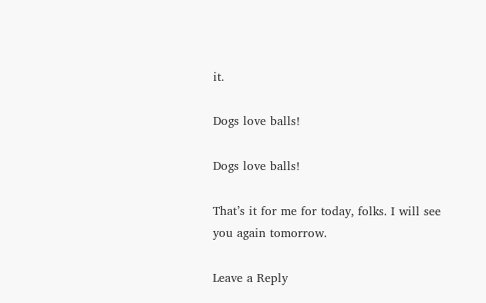it.

Dogs love balls!

Dogs love balls!

That’s it for me for today, folks. I will see you again tomorrow.

Leave a Reply